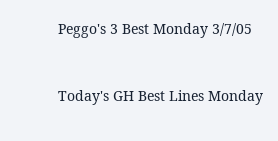Peggo's 3 Best Monday 3/7/05


Today's GH Best Lines Monday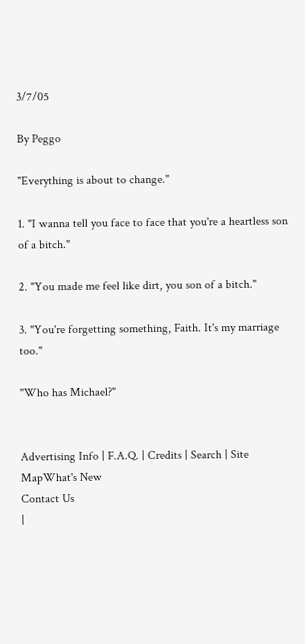3/7/05

By Peggo

"Everything is about to change."

1. "I wanna tell you face to face that you're a heartless son of a bitch."

2. "You made me feel like dirt, you son of a bitch."

3. "You're forgetting something, Faith. It's my marriage too."

"Who has Michael?"


Advertising Info | F.A.Q. | Credits | Search | Site MapWhat's New
Contact Us
|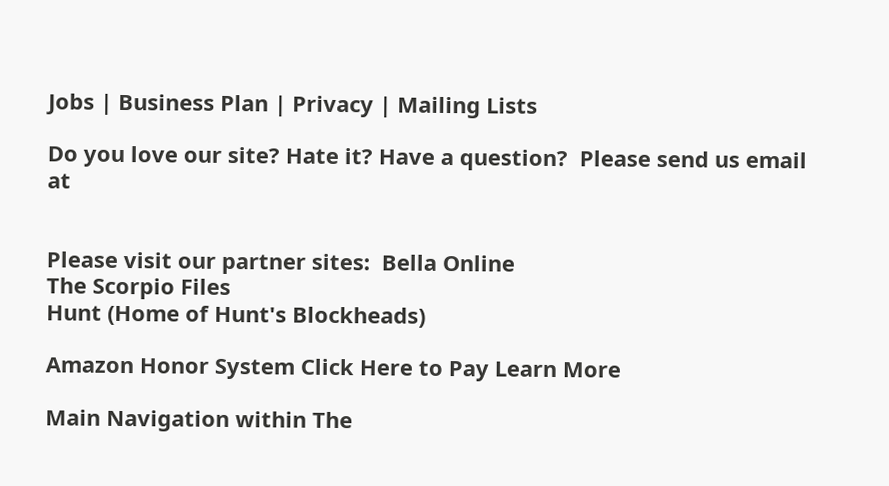Jobs | Business Plan | Privacy | Mailing Lists

Do you love our site? Hate it? Have a question?  Please send us email at


Please visit our partner sites:  Bella Online
The Scorpio Files
Hunt (Home of Hunt's Blockheads)

Amazon Honor System Click Here to Pay Learn More

Main Navigation within The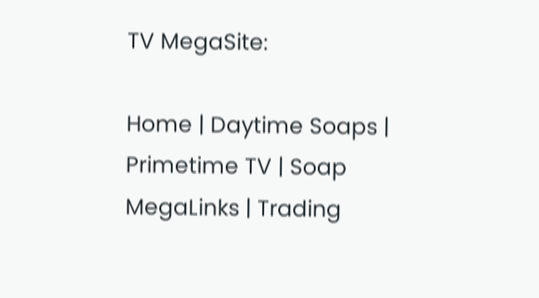TV MegaSite:

Home | Daytime Soaps | Primetime TV | Soap MegaLinks | Trading